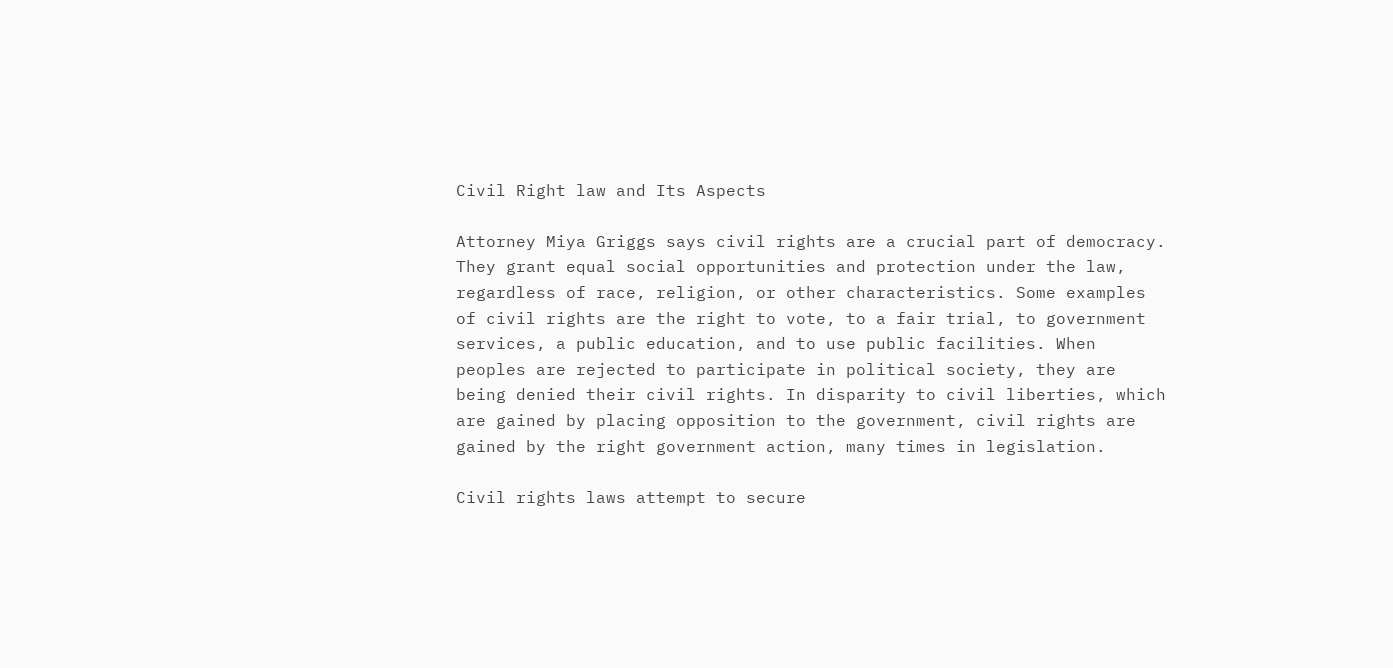Civil Right law and Its Aspects

Attorney Miya Griggs says civil rights are a crucial part of democracy. They grant equal social opportunities and protection under the law, regardless of race, religion, or other characteristics. Some examples of civil rights are the right to vote, to a fair trial, to government services, a public education, and to use public facilities. When peoples are rejected to participate in political society, they are being denied their civil rights. In disparity to civil liberties, which are gained by placing opposition to the government, civil rights are gained by the right government action, many times in legislation.

Civil rights laws attempt to secure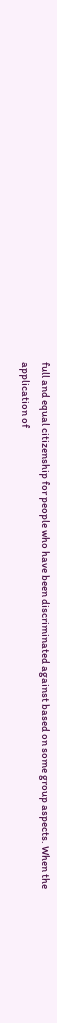full and equal citizenship for people who have been discriminated against based on some group aspects. When the application of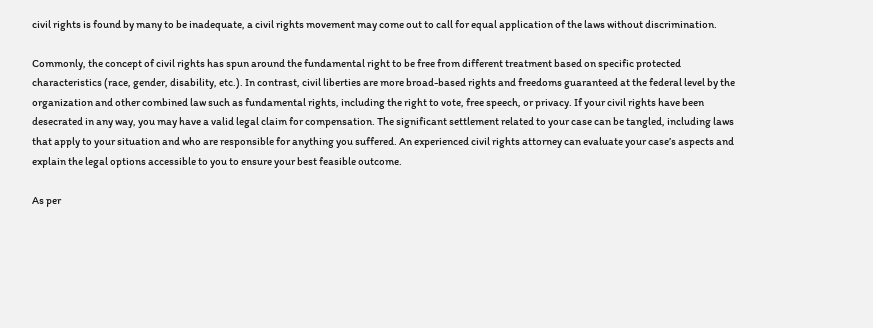civil rights is found by many to be inadequate, a civil rights movement may come out to call for equal application of the laws without discrimination.

Commonly, the concept of civil rights has spun around the fundamental right to be free from different treatment based on specific protected characteristics (race, gender, disability, etc.). In contrast, civil liberties are more broad-based rights and freedoms guaranteed at the federal level by the organization and other combined law such as fundamental rights, including the right to vote, free speech, or privacy. If your civil rights have been desecrated in any way, you may have a valid legal claim for compensation. The significant settlement related to your case can be tangled, including laws that apply to your situation and who are responsible for anything you suffered. An experienced civil rights attorney can evaluate your case’s aspects and explain the legal options accessible to you to ensure your best feasible outcome.

As per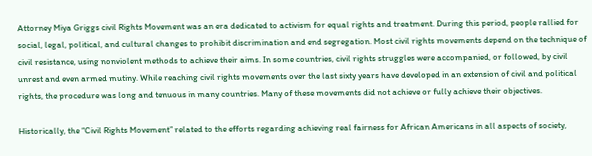Attorney Miya Griggs civil Rights Movement was an era dedicated to activism for equal rights and treatment. During this period, people rallied for social, legal, political, and cultural changes to prohibit discrimination and end segregation. Most civil rights movements depend on the technique of civil resistance, using nonviolent methods to achieve their aims. In some countries, civil rights struggles were accompanied, or followed, by civil unrest and even armed mutiny. While reaching civil rights movements over the last sixty years have developed in an extension of civil and political rights, the procedure was long and tenuous in many countries. Many of these movements did not achieve or fully achieve their objectives.

Historically, the “Civil Rights Movement” related to the efforts regarding achieving real fairness for African Americans in all aspects of society,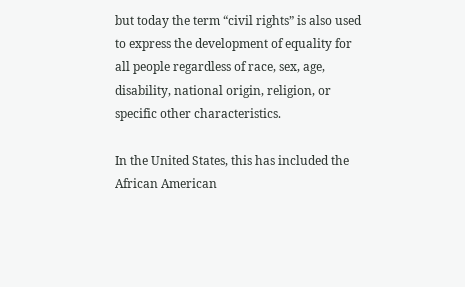but today the term “civil rights” is also used to express the development of equality for all people regardless of race, sex, age, disability, national origin, religion, or specific other characteristics.

In the United States, this has included the African American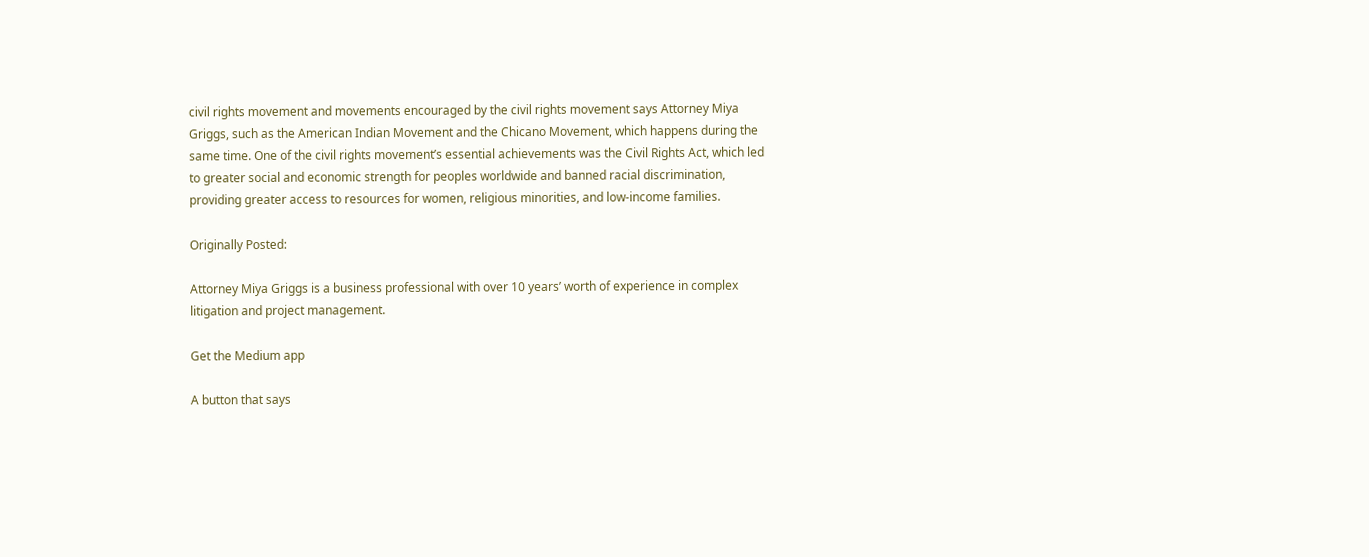civil rights movement and movements encouraged by the civil rights movement says Attorney Miya Griggs, such as the American Indian Movement and the Chicano Movement, which happens during the same time. One of the civil rights movement’s essential achievements was the Civil Rights Act, which led to greater social and economic strength for peoples worldwide and banned racial discrimination, providing greater access to resources for women, religious minorities, and low-income families.

Originally Posted:

Attorney Miya Griggs is a business professional with over 10 years’ worth of experience in complex litigation and project management.

Get the Medium app

A button that says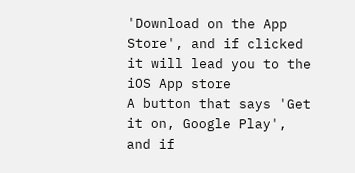'Download on the App Store', and if clicked it will lead you to the iOS App store
A button that says 'Get it on, Google Play', and if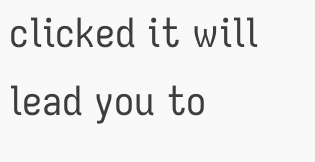clicked it will lead you to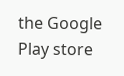the Google Play store